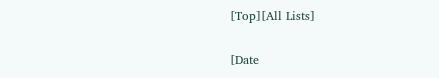[Top][All Lists]

[Date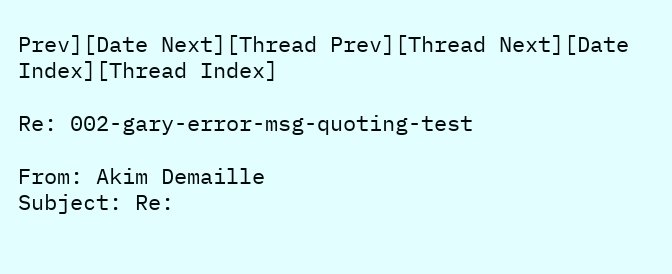Prev][Date Next][Thread Prev][Thread Next][Date Index][Thread Index]

Re: 002-gary-error-msg-quoting-test

From: Akim Demaille
Subject: Re: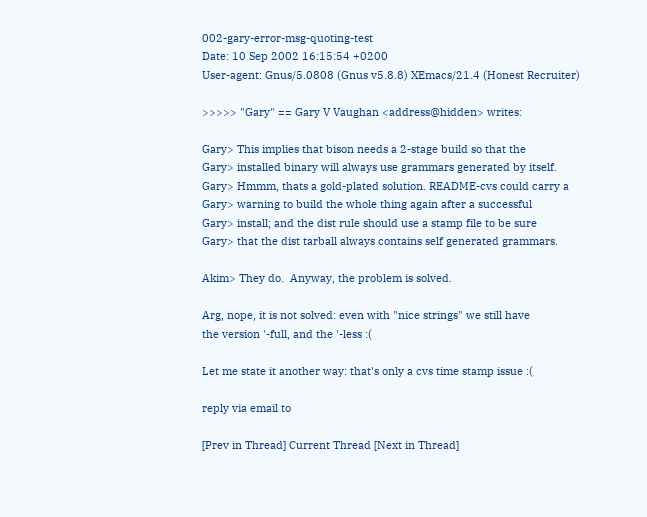002-gary-error-msg-quoting-test
Date: 10 Sep 2002 16:15:54 +0200
User-agent: Gnus/5.0808 (Gnus v5.8.8) XEmacs/21.4 (Honest Recruiter)

>>>>> "Gary" == Gary V Vaughan <address@hidden> writes:

Gary> This implies that bison needs a 2-stage build so that the
Gary> installed binary will always use grammars generated by itself.
Gary> Hmmm, thats a gold-plated solution. README-cvs could carry a
Gary> warning to build the whole thing again after a successful
Gary> install; and the dist rule should use a stamp file to be sure
Gary> that the dist tarball always contains self generated grammars.

Akim> They do.  Anyway, the problem is solved.

Arg, nope, it is not solved: even with "nice strings" we still have
the version '-full, and the '-less :(

Let me state it another way: that's only a cvs time stamp issue :(

reply via email to

[Prev in Thread] Current Thread [Next in Thread]